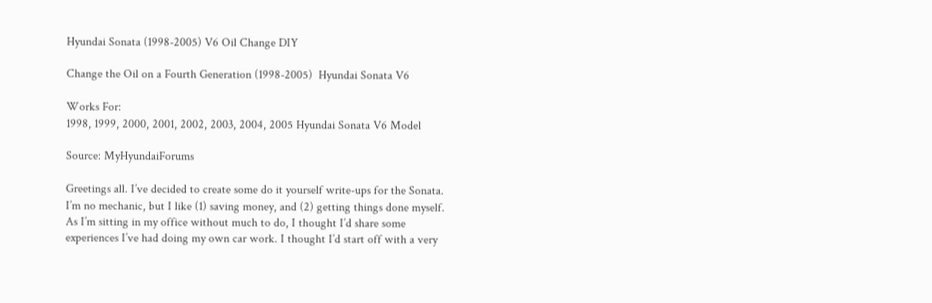Hyundai Sonata (1998-2005) V6 Oil Change DIY

Change the Oil on a Fourth Generation (1998-2005)  Hyundai Sonata V6

Works For:
1998, 1999, 2000, 2001, 2002, 2003, 2004, 2005 Hyundai Sonata V6 Model

Source: MyHyundaiForums

Greetings all. I’ve decided to create some do it yourself write-ups for the Sonata. I’m no mechanic, but I like (1) saving money, and (2) getting things done myself. As I’m sitting in my office without much to do, I thought I’d share some experiences I’ve had doing my own car work. I thought I’d start off with a very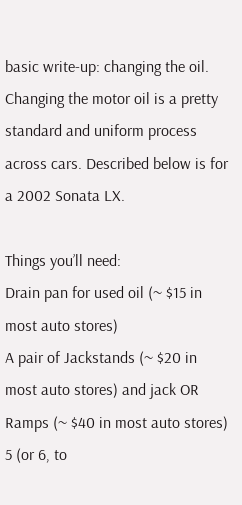basic write-up: changing the oil. Changing the motor oil is a pretty standard and uniform process across cars. Described below is for a 2002 Sonata LX.

Things you’ll need:
Drain pan for used oil (~ $15 in most auto stores)
A pair of Jackstands (~ $20 in most auto stores) and jack OR Ramps (~ $40 in most auto stores)
5 (or 6, to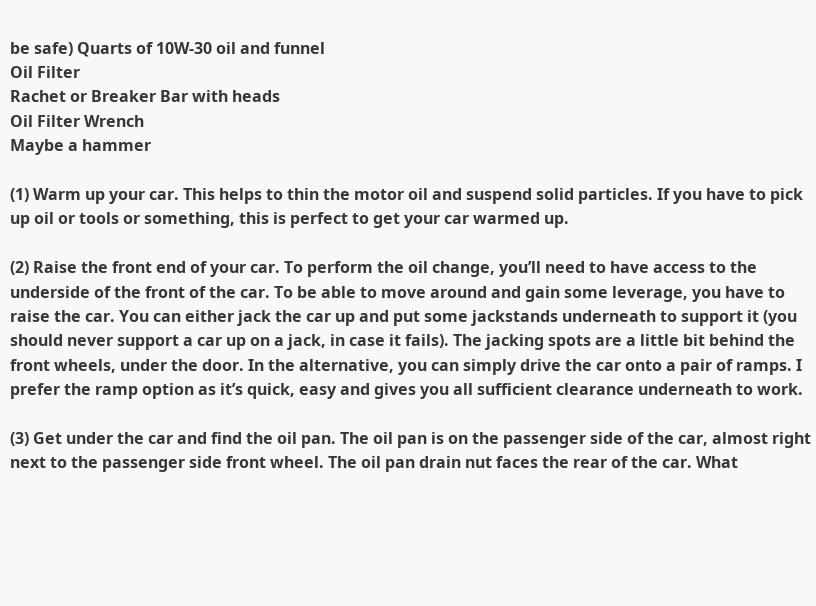be safe) Quarts of 10W-30 oil and funnel
Oil Filter
Rachet or Breaker Bar with heads
Oil Filter Wrench
Maybe a hammer

(1) Warm up your car. This helps to thin the motor oil and suspend solid particles. If you have to pick up oil or tools or something, this is perfect to get your car warmed up.

(2) Raise the front end of your car. To perform the oil change, you’ll need to have access to the underside of the front of the car. To be able to move around and gain some leverage, you have to raise the car. You can either jack the car up and put some jackstands underneath to support it (you should never support a car up on a jack, in case it fails). The jacking spots are a little bit behind the front wheels, under the door. In the alternative, you can simply drive the car onto a pair of ramps. I prefer the ramp option as it’s quick, easy and gives you all sufficient clearance underneath to work.

(3) Get under the car and find the oil pan. The oil pan is on the passenger side of the car, almost right next to the passenger side front wheel. The oil pan drain nut faces the rear of the car. What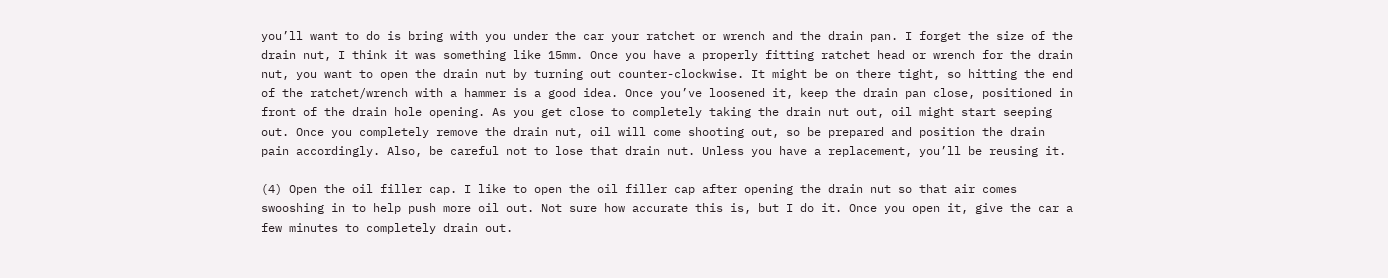you’ll want to do is bring with you under the car your ratchet or wrench and the drain pan. I forget the size of the drain nut, I think it was something like 15mm. Once you have a properly fitting ratchet head or wrench for the drain nut, you want to open the drain nut by turning out counter-clockwise. It might be on there tight, so hitting the end of the ratchet/wrench with a hammer is a good idea. Once you’ve loosened it, keep the drain pan close, positioned in front of the drain hole opening. As you get close to completely taking the drain nut out, oil might start seeping out. Once you completely remove the drain nut, oil will come shooting out, so be prepared and position the drain pain accordingly. Also, be careful not to lose that drain nut. Unless you have a replacement, you’ll be reusing it.

(4) Open the oil filler cap. I like to open the oil filler cap after opening the drain nut so that air comes swooshing in to help push more oil out. Not sure how accurate this is, but I do it. Once you open it, give the car a few minutes to completely drain out.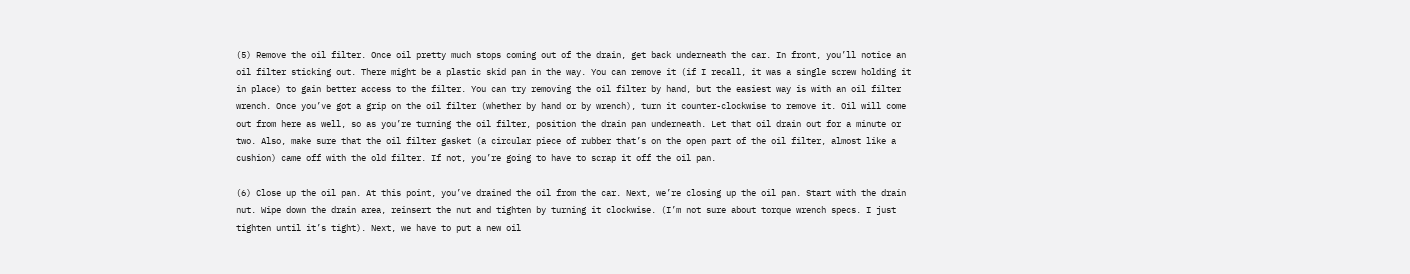(5) Remove the oil filter. Once oil pretty much stops coming out of the drain, get back underneath the car. In front, you’ll notice an oil filter sticking out. There might be a plastic skid pan in the way. You can remove it (if I recall, it was a single screw holding it in place) to gain better access to the filter. You can try removing the oil filter by hand, but the easiest way is with an oil filter wrench. Once you’ve got a grip on the oil filter (whether by hand or by wrench), turn it counter-clockwise to remove it. Oil will come out from here as well, so as you’re turning the oil filter, position the drain pan underneath. Let that oil drain out for a minute or two. Also, make sure that the oil filter gasket (a circular piece of rubber that’s on the open part of the oil filter, almost like a cushion) came off with the old filter. If not, you’re going to have to scrap it off the oil pan.

(6) Close up the oil pan. At this point, you’ve drained the oil from the car. Next, we’re closing up the oil pan. Start with the drain nut. Wipe down the drain area, reinsert the nut and tighten by turning it clockwise. (I’m not sure about torque wrench specs. I just tighten until it’s tight). Next, we have to put a new oil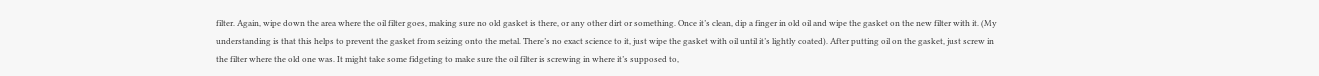filter. Again, wipe down the area where the oil filter goes, making sure no old gasket is there, or any other dirt or something. Once it’s clean, dip a finger in old oil and wipe the gasket on the new filter with it. (My understanding is that this helps to prevent the gasket from seizing onto the metal. There’s no exact science to it, just wipe the gasket with oil until it’s lightly coated). After putting oil on the gasket, just screw in the filter where the old one was. It might take some fidgeting to make sure the oil filter is screwing in where it’s supposed to,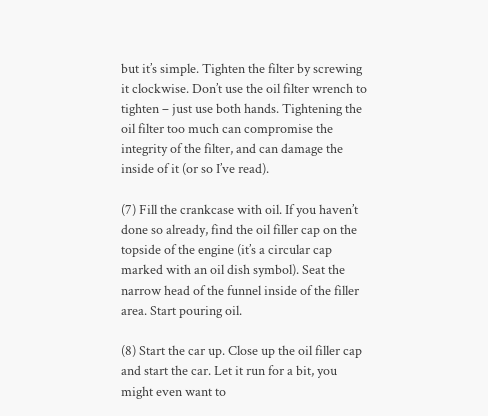but it’s simple. Tighten the filter by screwing it clockwise. Don’t use the oil filter wrench to tighten – just use both hands. Tightening the oil filter too much can compromise the integrity of the filter, and can damage the inside of it (or so I’ve read).

(7) Fill the crankcase with oil. If you haven’t done so already, find the oil filler cap on the topside of the engine (it’s a circular cap marked with an oil dish symbol). Seat the narrow head of the funnel inside of the filler area. Start pouring oil.

(8) Start the car up. Close up the oil filler cap and start the car. Let it run for a bit, you might even want to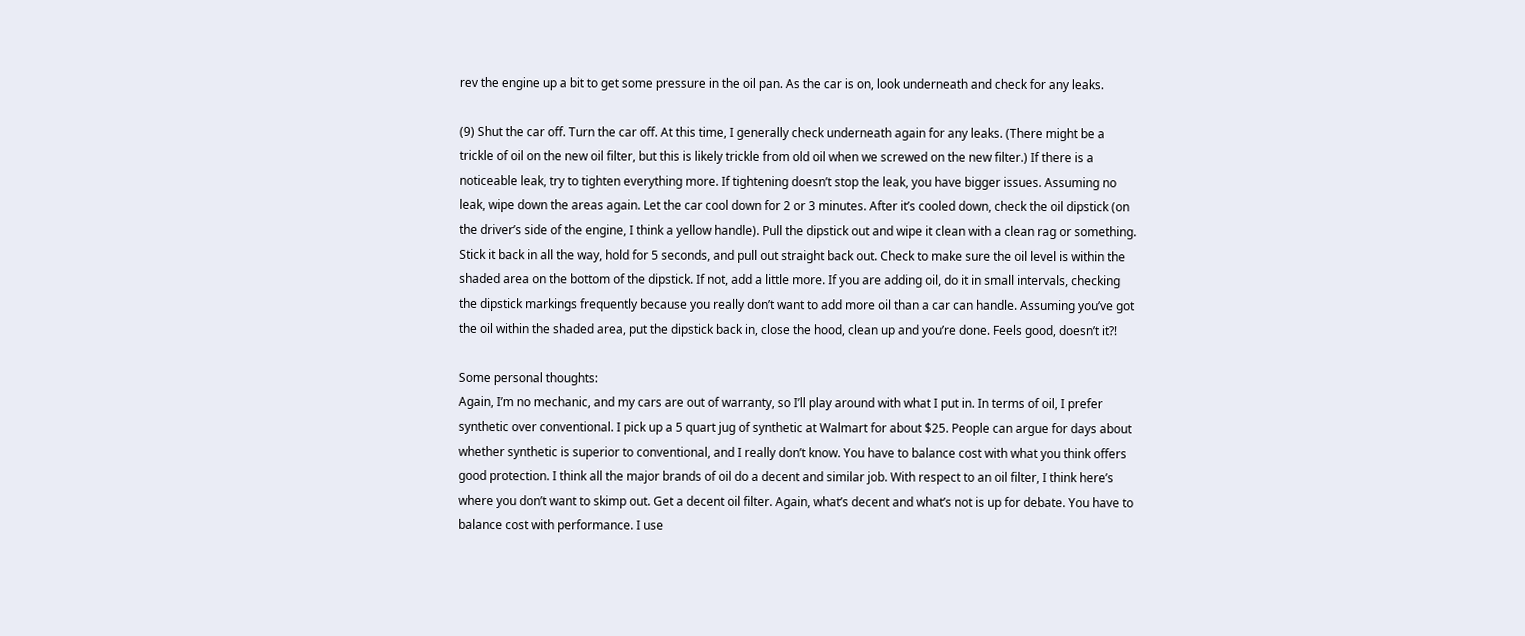rev the engine up a bit to get some pressure in the oil pan. As the car is on, look underneath and check for any leaks.

(9) Shut the car off. Turn the car off. At this time, I generally check underneath again for any leaks. (There might be a trickle of oil on the new oil filter, but this is likely trickle from old oil when we screwed on the new filter.) If there is a noticeable leak, try to tighten everything more. If tightening doesn’t stop the leak, you have bigger issues. Assuming no leak, wipe down the areas again. Let the car cool down for 2 or 3 minutes. After it’s cooled down, check the oil dipstick (on the driver’s side of the engine, I think a yellow handle). Pull the dipstick out and wipe it clean with a clean rag or something. Stick it back in all the way, hold for 5 seconds, and pull out straight back out. Check to make sure the oil level is within the shaded area on the bottom of the dipstick. If not, add a little more. If you are adding oil, do it in small intervals, checking the dipstick markings frequently because you really don’t want to add more oil than a car can handle. Assuming you’ve got the oil within the shaded area, put the dipstick back in, close the hood, clean up and you’re done. Feels good, doesn’t it?!

Some personal thoughts:
Again, I’m no mechanic, and my cars are out of warranty, so I’ll play around with what I put in. In terms of oil, I prefer synthetic over conventional. I pick up a 5 quart jug of synthetic at Walmart for about $25. People can argue for days about whether synthetic is superior to conventional, and I really don’t know. You have to balance cost with what you think offers good protection. I think all the major brands of oil do a decent and similar job. With respect to an oil filter, I think here’s where you don’t want to skimp out. Get a decent oil filter. Again, what’s decent and what’s not is up for debate. You have to balance cost with performance. I use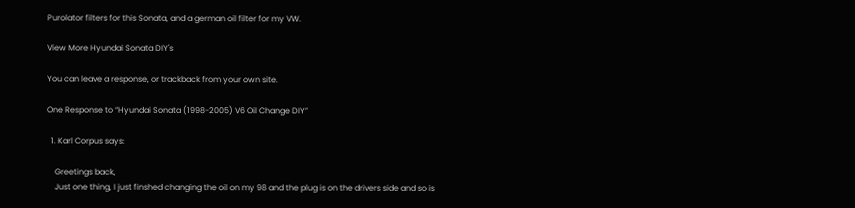Purolator filters for this Sonata, and a german oil filter for my VW.

View More Hyundai Sonata DIY's

You can leave a response, or trackback from your own site.

One Response to “Hyundai Sonata (1998-2005) V6 Oil Change DIY”

  1. Karl Corpus says:

    Greetings back,
    Just one thing, I just finshed changing the oil on my 98 and the plug is on the drivers side and so is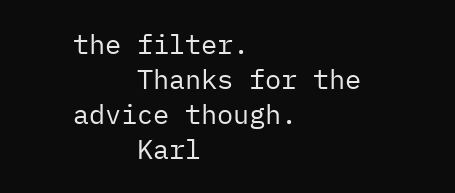the filter.
    Thanks for the advice though.
    Karl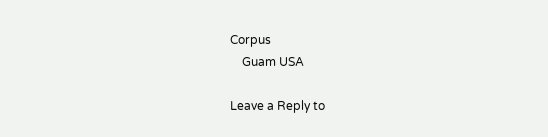Corpus
    Guam USA

Leave a Reply to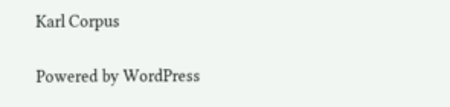Karl Corpus

Powered by WordPress